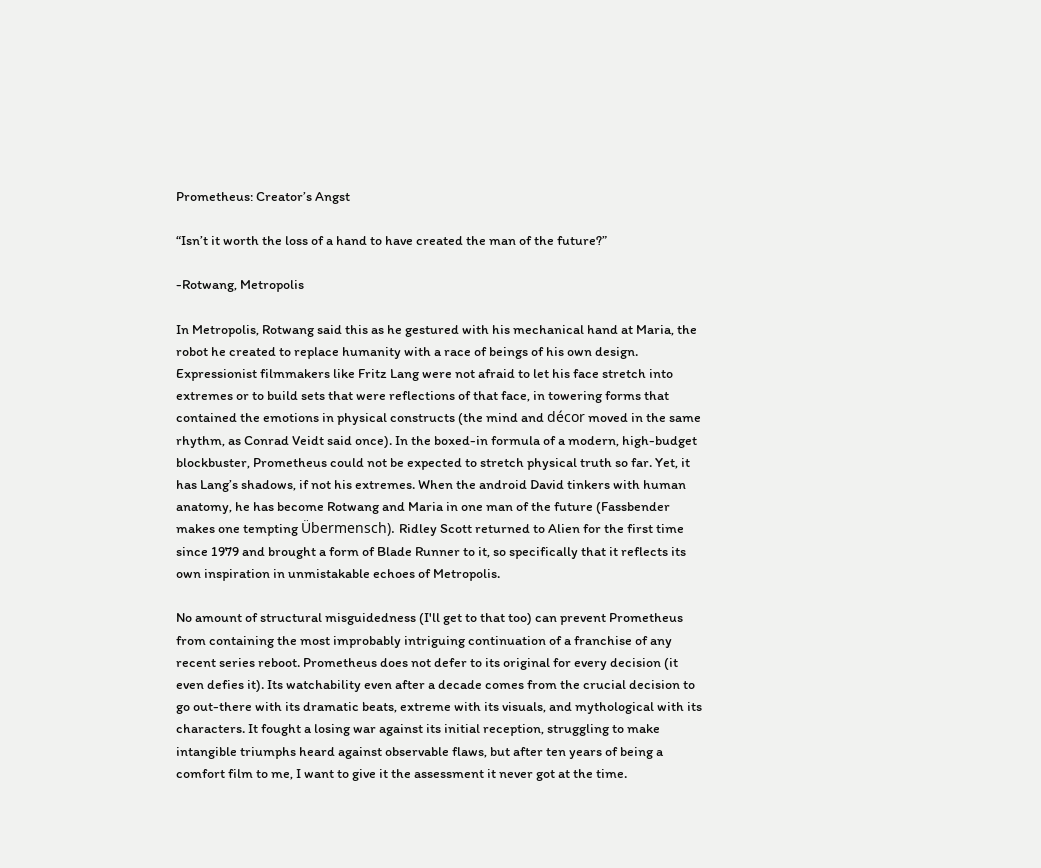Prometheus: Creator’s Angst

“Isn’t it worth the loss of a hand to have created the man of the future?”

-Rotwang, Metropolis

In Metropolis, Rotwang said this as he gestured with his mechanical hand at Maria, the robot he created to replace humanity with a race of beings of his own design. Expressionist filmmakers like Fritz Lang were not afraid to let his face stretch into extremes or to build sets that were reflections of that face, in towering forms that contained the emotions in physical constructs (the mind and décor moved in the same rhythm, as Conrad Veidt said once). In the boxed-in formula of a modern, high-budget blockbuster, Prometheus could not be expected to stretch physical truth so far. Yet, it has Lang’s shadows, if not his extremes. When the android David tinkers with human anatomy, he has become Rotwang and Maria in one man of the future (Fassbender makes one tempting Übermensch). Ridley Scott returned to Alien for the first time since 1979 and brought a form of Blade Runner to it, so specifically that it reflects its own inspiration in unmistakable echoes of Metropolis.

No amount of structural misguidedness (I'll get to that too) can prevent Prometheus from containing the most improbably intriguing continuation of a franchise of any recent series reboot. Prometheus does not defer to its original for every decision (it even defies it). Its watchability even after a decade comes from the crucial decision to go out-there with its dramatic beats, extreme with its visuals, and mythological with its characters. It fought a losing war against its initial reception, struggling to make intangible triumphs heard against observable flaws, but after ten years of being a comfort film to me, I want to give it the assessment it never got at the time.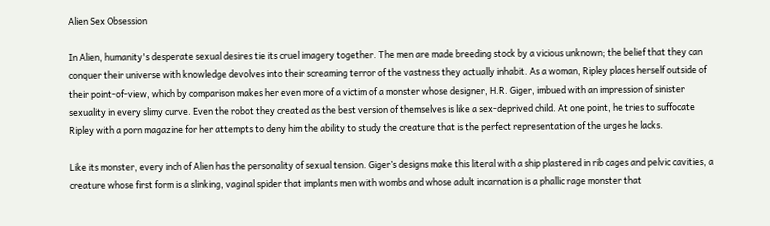Alien Sex Obsession

In Alien, humanity's desperate sexual desires tie its cruel imagery together. The men are made breeding stock by a vicious unknown; the belief that they can conquer their universe with knowledge devolves into their screaming terror of the vastness they actually inhabit. As a woman, Ripley places herself outside of their point-of-view, which by comparison makes her even more of a victim of a monster whose designer, H.R. Giger, imbued with an impression of sinister sexuality in every slimy curve. Even the robot they created as the best version of themselves is like a sex-deprived child. At one point, he tries to suffocate Ripley with a porn magazine for her attempts to deny him the ability to study the creature that is the perfect representation of the urges he lacks.

Like its monster, every inch of Alien has the personality of sexual tension. Giger’s designs make this literal with a ship plastered in rib cages and pelvic cavities, a creature whose first form is a slinking, vaginal spider that implants men with wombs and whose adult incarnation is a phallic rage monster that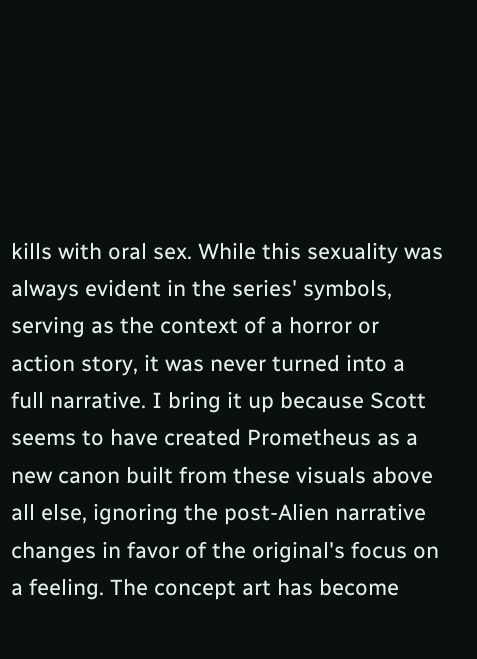kills with oral sex. While this sexuality was always evident in the series' symbols, serving as the context of a horror or action story, it was never turned into a full narrative. I bring it up because Scott seems to have created Prometheus as a new canon built from these visuals above all else, ignoring the post-Alien narrative changes in favor of the original's focus on a feeling. The concept art has become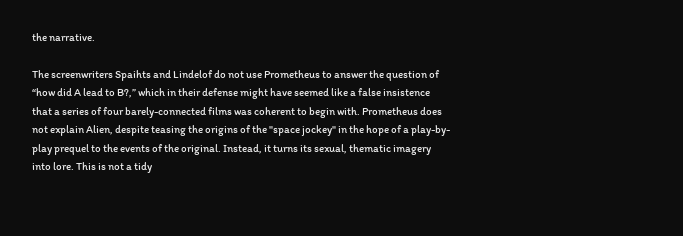the narrative.

The screenwriters Spaihts and Lindelof do not use Prometheus to answer the question of “how did A lead to B?,” which in their defense might have seemed like a false insistence that a series of four barely-connected films was coherent to begin with. Prometheus does not explain Alien, despite teasing the origins of the "space jockey" in the hope of a play-by-play prequel to the events of the original. Instead, it turns its sexual, thematic imagery into lore. This is not a tidy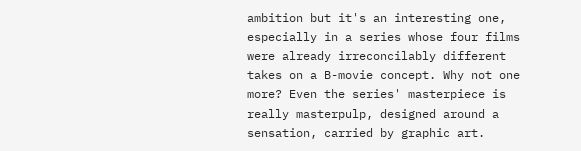ambition but it's an interesting one, especially in a series whose four films were already irreconcilably different takes on a B-movie concept. Why not one more? Even the series' masterpiece is really masterpulp, designed around a sensation, carried by graphic art.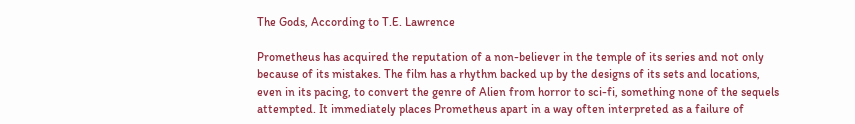The Gods, According to T.E. Lawrence

Prometheus has acquired the reputation of a non-believer in the temple of its series and not only because of its mistakes. The film has a rhythm backed up by the designs of its sets and locations, even in its pacing, to convert the genre of Alien from horror to sci-fi, something none of the sequels attempted. It immediately places Prometheus apart in a way often interpreted as a failure of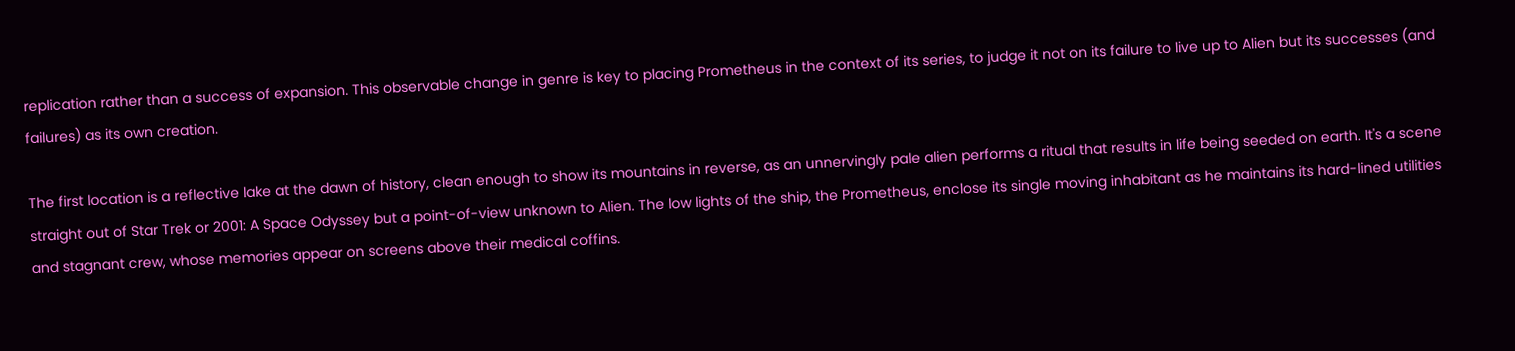replication rather than a success of expansion. This observable change in genre is key to placing Prometheus in the context of its series, to judge it not on its failure to live up to Alien but its successes (and failures) as its own creation.

The first location is a reflective lake at the dawn of history, clean enough to show its mountains in reverse, as an unnervingly pale alien performs a ritual that results in life being seeded on earth. It's a scene straight out of Star Trek or 2001: A Space Odyssey but a point-of-view unknown to Alien. The low lights of the ship, the Prometheus, enclose its single moving inhabitant as he maintains its hard-lined utilities and stagnant crew, whose memories appear on screens above their medical coffins.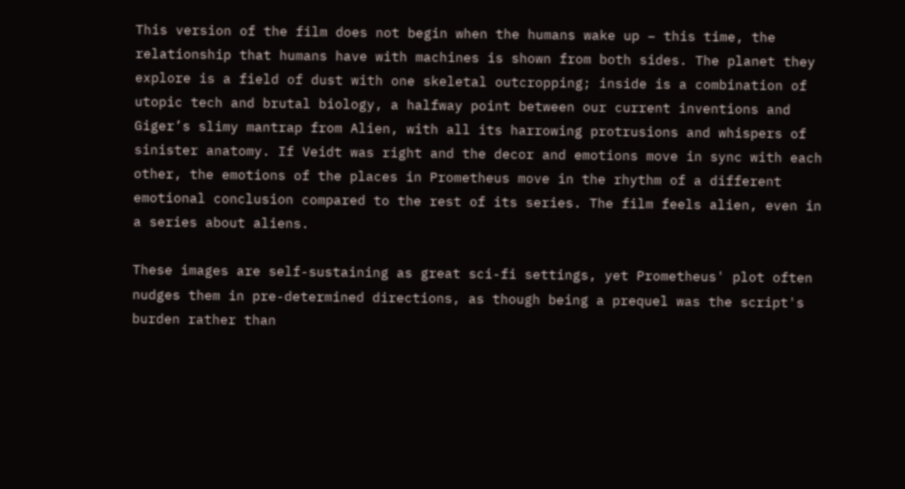This version of the film does not begin when the humans wake up – this time, the relationship that humans have with machines is shown from both sides. The planet they explore is a field of dust with one skeletal outcropping; inside is a combination of utopic tech and brutal biology, a halfway point between our current inventions and Giger’s slimy mantrap from Alien, with all its harrowing protrusions and whispers of sinister anatomy. If Veidt was right and the decor and emotions move in sync with each other, the emotions of the places in Prometheus move in the rhythm of a different emotional conclusion compared to the rest of its series. The film feels alien, even in a series about aliens.

These images are self-sustaining as great sci-fi settings, yet Prometheus' plot often nudges them in pre-determined directions, as though being a prequel was the script's burden rather than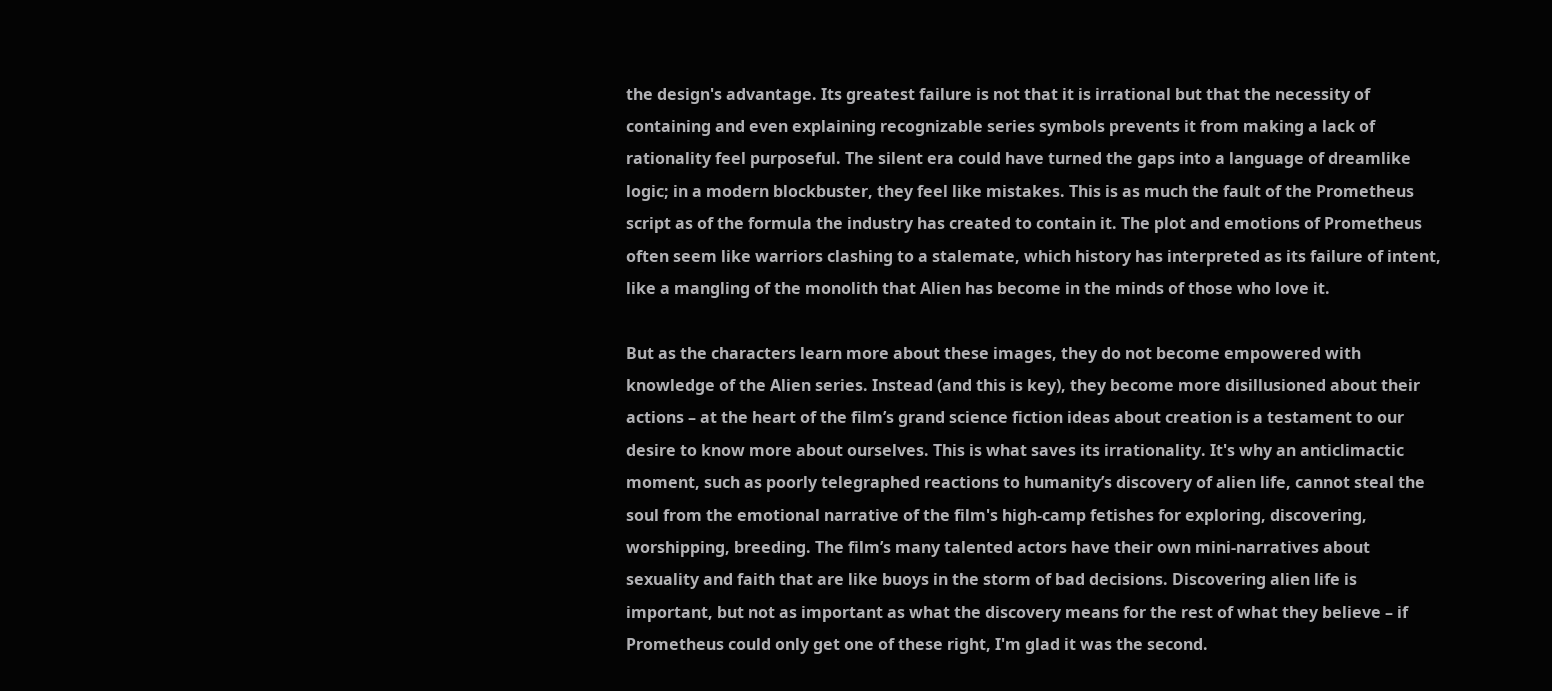the design's advantage. Its greatest failure is not that it is irrational but that the necessity of containing and even explaining recognizable series symbols prevents it from making a lack of rationality feel purposeful. The silent era could have turned the gaps into a language of dreamlike logic; in a modern blockbuster, they feel like mistakes. This is as much the fault of the Prometheus script as of the formula the industry has created to contain it. The plot and emotions of Prometheus often seem like warriors clashing to a stalemate, which history has interpreted as its failure of intent, like a mangling of the monolith that Alien has become in the minds of those who love it.

But as the characters learn more about these images, they do not become empowered with knowledge of the Alien series. Instead (and this is key), they become more disillusioned about their actions – at the heart of the film’s grand science fiction ideas about creation is a testament to our desire to know more about ourselves. This is what saves its irrationality. It's why an anticlimactic moment, such as poorly telegraphed reactions to humanity’s discovery of alien life, cannot steal the soul from the emotional narrative of the film's high-camp fetishes for exploring, discovering, worshipping, breeding. The film’s many talented actors have their own mini-narratives about sexuality and faith that are like buoys in the storm of bad decisions. Discovering alien life is important, but not as important as what the discovery means for the rest of what they believe – if Prometheus could only get one of these right, I'm glad it was the second.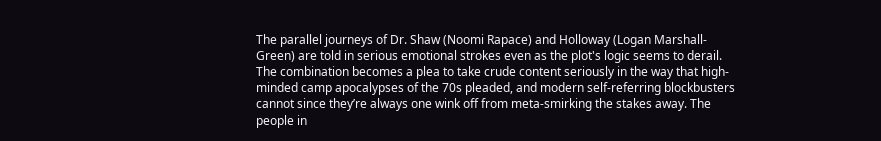The parallel journeys of Dr. Shaw (Noomi Rapace) and Holloway (Logan Marshall-Green) are told in serious emotional strokes even as the plot's logic seems to derail. The combination becomes a plea to take crude content seriously in the way that high-minded camp apocalypses of the 70s pleaded, and modern self-referring blockbusters cannot since they’re always one wink off from meta-smirking the stakes away. The people in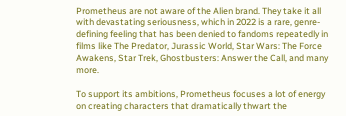Prometheus are not aware of the Alien brand. They take it all with devastating seriousness, which in 2022 is a rare, genre-defining feeling that has been denied to fandoms repeatedly in films like The Predator, Jurassic World, Star Wars: The Force Awakens, Star Trek, Ghostbusters: Answer the Call, and many more.

To support its ambitions, Prometheus focuses a lot of energy on creating characters that dramatically thwart the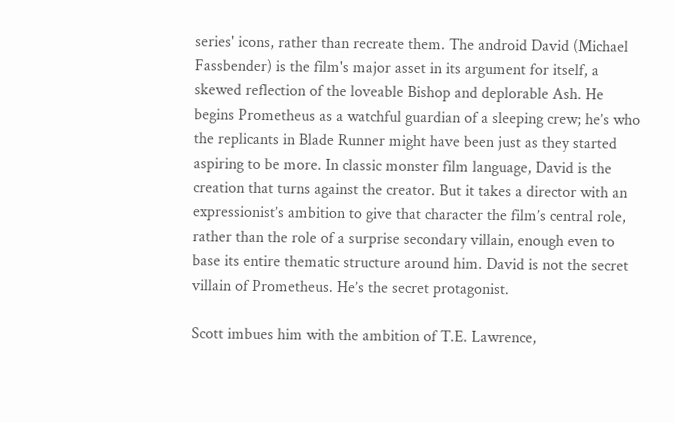series' icons, rather than recreate them. The android David (Michael Fassbender) is the film's major asset in its argument for itself, a skewed reflection of the loveable Bishop and deplorable Ash. He begins Prometheus as a watchful guardian of a sleeping crew; he’s who the replicants in Blade Runner might have been just as they started aspiring to be more. In classic monster film language, David is the creation that turns against the creator. But it takes a director with an expressionist’s ambition to give that character the film’s central role, rather than the role of a surprise secondary villain, enough even to base its entire thematic structure around him. David is not the secret villain of Prometheus. He’s the secret protagonist.

Scott imbues him with the ambition of T.E. Lawrence,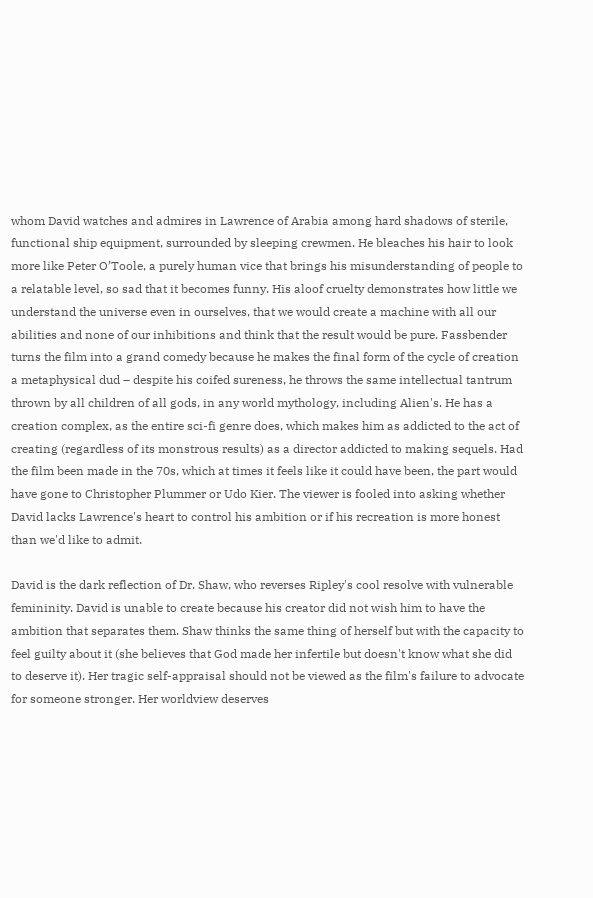whom David watches and admires in Lawrence of Arabia among hard shadows of sterile, functional ship equipment, surrounded by sleeping crewmen. He bleaches his hair to look more like Peter O’Toole, a purely human vice that brings his misunderstanding of people to a relatable level, so sad that it becomes funny. His aloof cruelty demonstrates how little we understand the universe even in ourselves, that we would create a machine with all our abilities and none of our inhibitions and think that the result would be pure. Fassbender turns the film into a grand comedy because he makes the final form of the cycle of creation a metaphysical dud – despite his coifed sureness, he throws the same intellectual tantrum thrown by all children of all gods, in any world mythology, including Alien's. He has a creation complex, as the entire sci-fi genre does, which makes him as addicted to the act of creating (regardless of its monstrous results) as a director addicted to making sequels. Had the film been made in the 70s, which at times it feels like it could have been, the part would have gone to Christopher Plummer or Udo Kier. The viewer is fooled into asking whether David lacks Lawrence's heart to control his ambition or if his recreation is more honest than we'd like to admit.

David is the dark reflection of Dr. Shaw, who reverses Ripley's cool resolve with vulnerable femininity. David is unable to create because his creator did not wish him to have the ambition that separates them. Shaw thinks the same thing of herself but with the capacity to feel guilty about it (she believes that God made her infertile but doesn't know what she did to deserve it). Her tragic self-appraisal should not be viewed as the film's failure to advocate for someone stronger. Her worldview deserves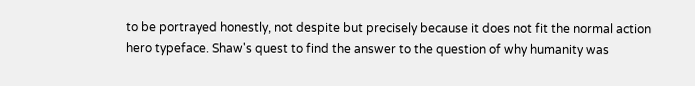to be portrayed honestly, not despite but precisely because it does not fit the normal action hero typeface. Shaw's quest to find the answer to the question of why humanity was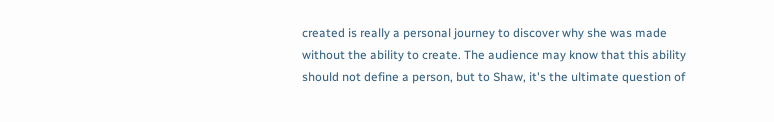created is really a personal journey to discover why she was made without the ability to create. The audience may know that this ability should not define a person, but to Shaw, it's the ultimate question of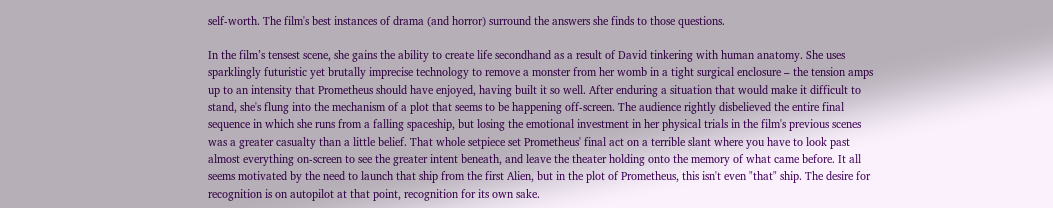self-worth. The film's best instances of drama (and horror) surround the answers she finds to those questions.

In the film’s tensest scene, she gains the ability to create life secondhand as a result of David tinkering with human anatomy. She uses sparklingly futuristic yet brutally imprecise technology to remove a monster from her womb in a tight surgical enclosure – the tension amps up to an intensity that Prometheus should have enjoyed, having built it so well. After enduring a situation that would make it difficult to stand, she's flung into the mechanism of a plot that seems to be happening off-screen. The audience rightly disbelieved the entire final sequence in which she runs from a falling spaceship, but losing the emotional investment in her physical trials in the film's previous scenes was a greater casualty than a little belief. That whole setpiece set Prometheus' final act on a terrible slant where you have to look past almost everything on-screen to see the greater intent beneath, and leave the theater holding onto the memory of what came before. It all seems motivated by the need to launch that ship from the first Alien, but in the plot of Prometheus, this isn't even "that" ship. The desire for recognition is on autopilot at that point, recognition for its own sake.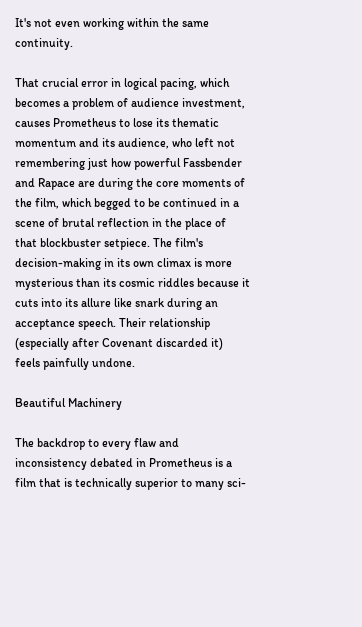It's not even working within the same continuity.

That crucial error in logical pacing, which becomes a problem of audience investment, causes Prometheus to lose its thematic momentum and its audience, who left not remembering just how powerful Fassbender and Rapace are during the core moments of the film, which begged to be continued in a scene of brutal reflection in the place of that blockbuster setpiece. The film's decision-making in its own climax is more mysterious than its cosmic riddles because it cuts into its allure like snark during an acceptance speech. Their relationship (especially after Covenant discarded it) feels painfully undone.

Beautiful Machinery

The backdrop to every flaw and inconsistency debated in Prometheus is a film that is technically superior to many sci-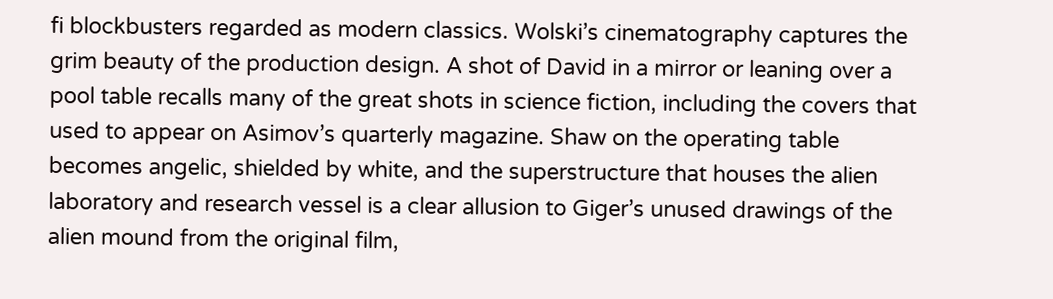fi blockbusters regarded as modern classics. Wolski’s cinematography captures the grim beauty of the production design. A shot of David in a mirror or leaning over a pool table recalls many of the great shots in science fiction, including the covers that used to appear on Asimov’s quarterly magazine. Shaw on the operating table becomes angelic, shielded by white, and the superstructure that houses the alien laboratory and research vessel is a clear allusion to Giger’s unused drawings of the alien mound from the original film,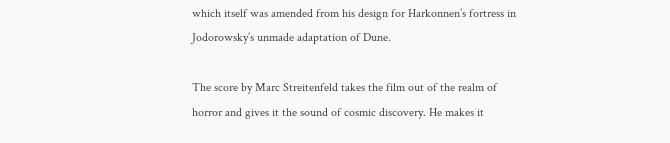which itself was amended from his design for Harkonnen’s fortress in Jodorowsky’s unmade adaptation of Dune.

The score by Marc Streitenfeld takes the film out of the realm of horror and gives it the sound of cosmic discovery. He makes it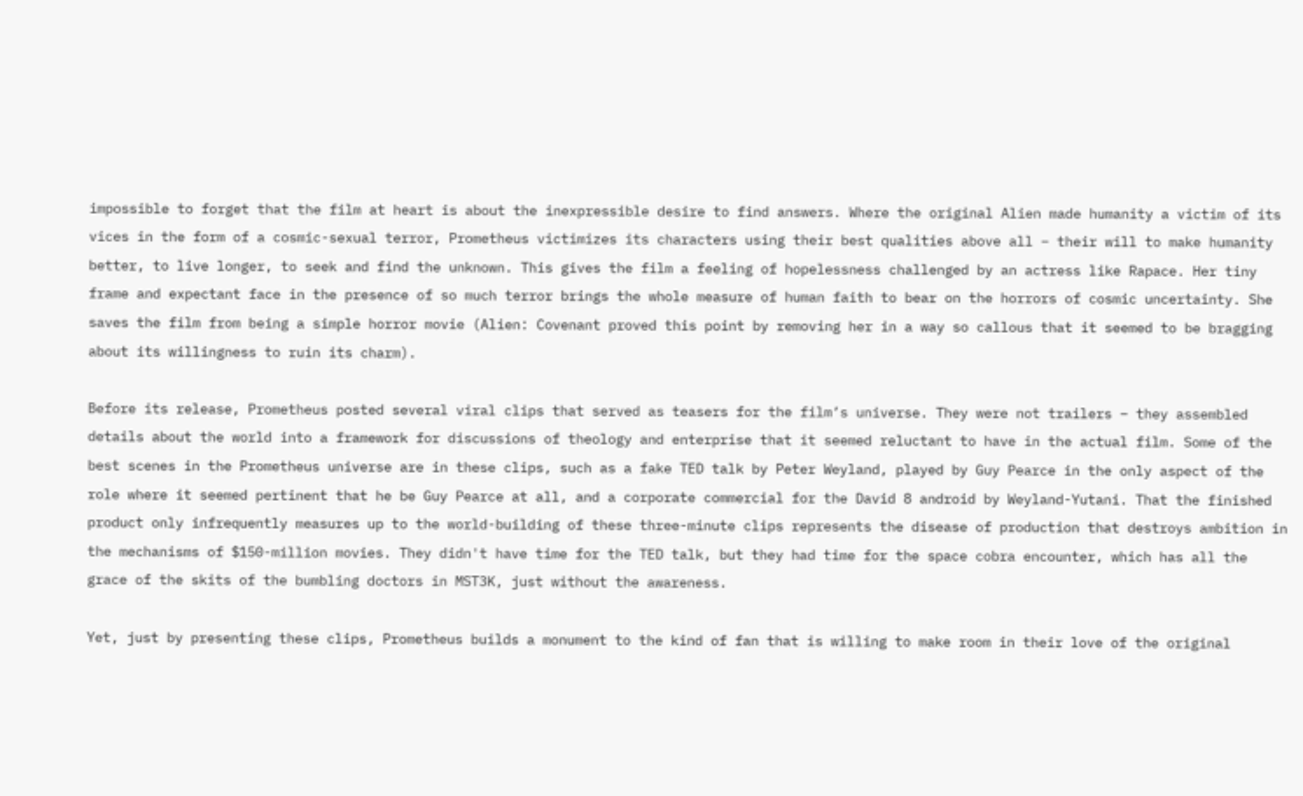impossible to forget that the film at heart is about the inexpressible desire to find answers. Where the original Alien made humanity a victim of its vices in the form of a cosmic-sexual terror, Prometheus victimizes its characters using their best qualities above all – their will to make humanity better, to live longer, to seek and find the unknown. This gives the film a feeling of hopelessness challenged by an actress like Rapace. Her tiny frame and expectant face in the presence of so much terror brings the whole measure of human faith to bear on the horrors of cosmic uncertainty. She saves the film from being a simple horror movie (Alien: Covenant proved this point by removing her in a way so callous that it seemed to be bragging about its willingness to ruin its charm).

Before its release, Prometheus posted several viral clips that served as teasers for the film’s universe. They were not trailers – they assembled details about the world into a framework for discussions of theology and enterprise that it seemed reluctant to have in the actual film. Some of the best scenes in the Prometheus universe are in these clips, such as a fake TED talk by Peter Weyland, played by Guy Pearce in the only aspect of the role where it seemed pertinent that he be Guy Pearce at all, and a corporate commercial for the David 8 android by Weyland-Yutani. That the finished product only infrequently measures up to the world-building of these three-minute clips represents the disease of production that destroys ambition in the mechanisms of $150-million movies. They didn't have time for the TED talk, but they had time for the space cobra encounter, which has all the grace of the skits of the bumbling doctors in MST3K, just without the awareness.

Yet, just by presenting these clips, Prometheus builds a monument to the kind of fan that is willing to make room in their love of the original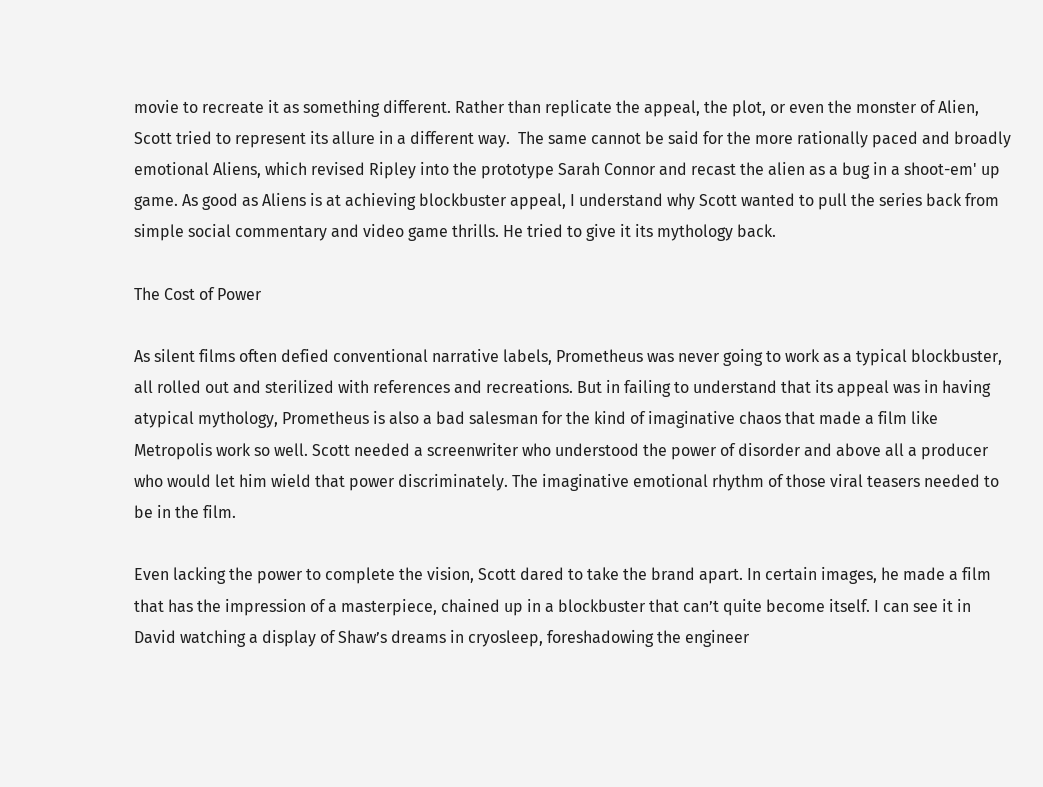movie to recreate it as something different. Rather than replicate the appeal, the plot, or even the monster of Alien, Scott tried to represent its allure in a different way.  The same cannot be said for the more rationally paced and broadly emotional Aliens, which revised Ripley into the prototype Sarah Connor and recast the alien as a bug in a shoot-em' up game. As good as Aliens is at achieving blockbuster appeal, I understand why Scott wanted to pull the series back from simple social commentary and video game thrills. He tried to give it its mythology back.

The Cost of Power

As silent films often defied conventional narrative labels, Prometheus was never going to work as a typical blockbuster, all rolled out and sterilized with references and recreations. But in failing to understand that its appeal was in having atypical mythology, Prometheus is also a bad salesman for the kind of imaginative chaos that made a film like Metropolis work so well. Scott needed a screenwriter who understood the power of disorder and above all a producer who would let him wield that power discriminately. The imaginative emotional rhythm of those viral teasers needed to be in the film.

Even lacking the power to complete the vision, Scott dared to take the brand apart. In certain images, he made a film that has the impression of a masterpiece, chained up in a blockbuster that can’t quite become itself. I can see it in David watching a display of Shaw’s dreams in cryosleep, foreshadowing the engineer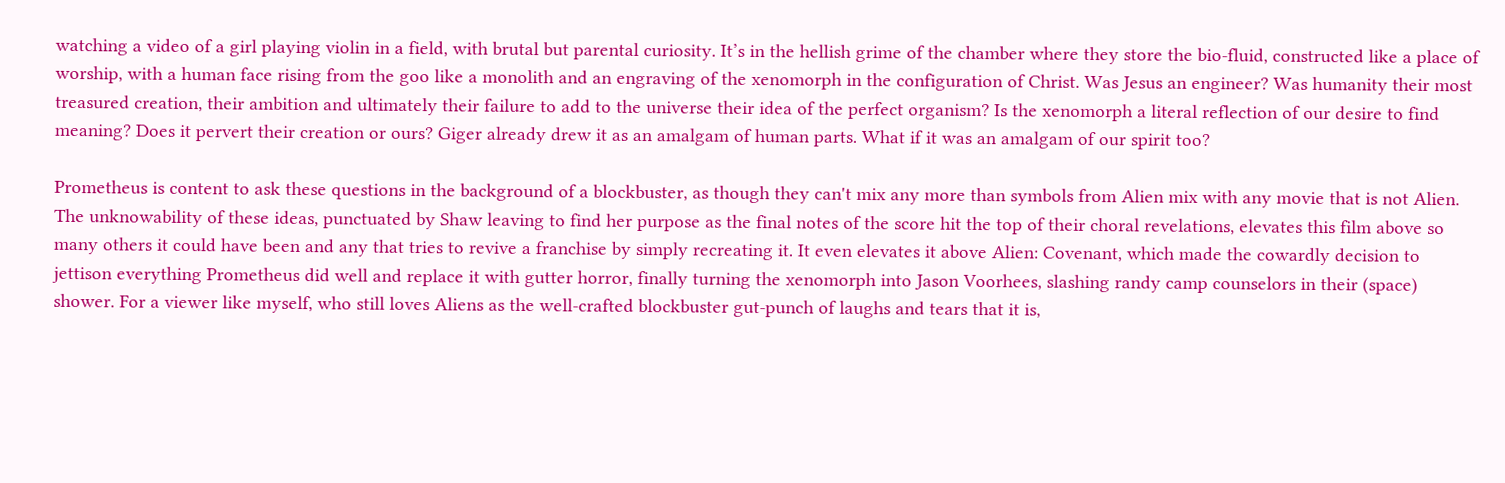watching a video of a girl playing violin in a field, with brutal but parental curiosity. It’s in the hellish grime of the chamber where they store the bio-fluid, constructed like a place of worship, with a human face rising from the goo like a monolith and an engraving of the xenomorph in the configuration of Christ. Was Jesus an engineer? Was humanity their most treasured creation, their ambition and ultimately their failure to add to the universe their idea of the perfect organism? Is the xenomorph a literal reflection of our desire to find meaning? Does it pervert their creation or ours? Giger already drew it as an amalgam of human parts. What if it was an amalgam of our spirit too?

Prometheus is content to ask these questions in the background of a blockbuster, as though they can't mix any more than symbols from Alien mix with any movie that is not Alien. The unknowability of these ideas, punctuated by Shaw leaving to find her purpose as the final notes of the score hit the top of their choral revelations, elevates this film above so many others it could have been and any that tries to revive a franchise by simply recreating it. It even elevates it above Alien: Covenant, which made the cowardly decision to jettison everything Prometheus did well and replace it with gutter horror, finally turning the xenomorph into Jason Voorhees, slashing randy camp counselors in their (space) shower. For a viewer like myself, who still loves Aliens as the well-crafted blockbuster gut-punch of laughs and tears that it is,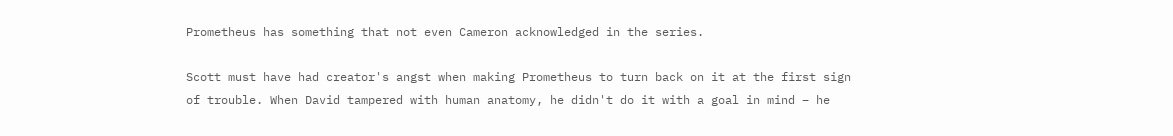Prometheus has something that not even Cameron acknowledged in the series.

Scott must have had creator's angst when making Prometheus to turn back on it at the first sign of trouble. When David tampered with human anatomy, he didn't do it with a goal in mind – he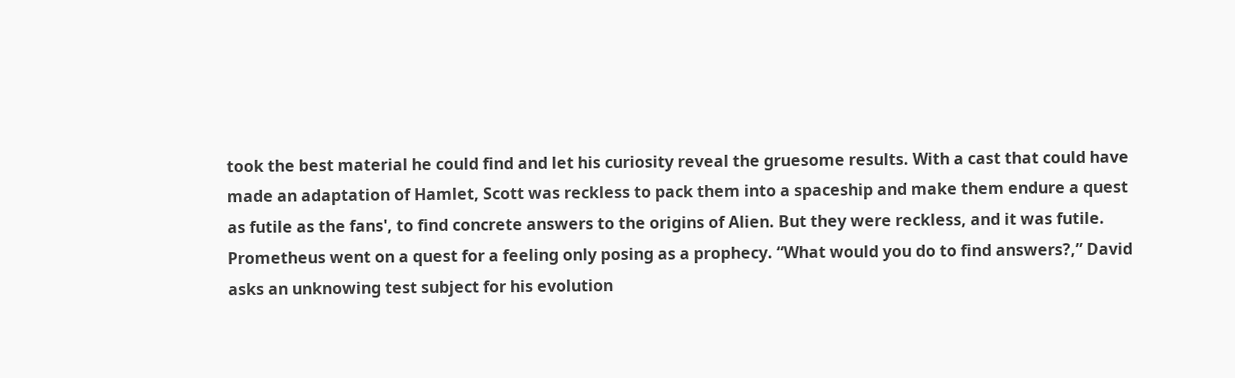took the best material he could find and let his curiosity reveal the gruesome results. With a cast that could have made an adaptation of Hamlet, Scott was reckless to pack them into a spaceship and make them endure a quest as futile as the fans', to find concrete answers to the origins of Alien. But they were reckless, and it was futile. Prometheus went on a quest for a feeling only posing as a prophecy. “What would you do to find answers?,” David asks an unknowing test subject for his evolution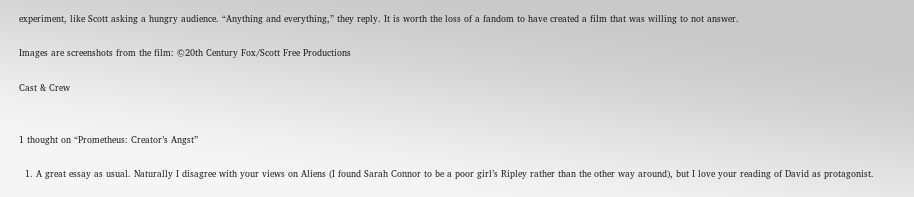experiment, like Scott asking a hungry audience. “Anything and everything,” they reply. It is worth the loss of a fandom to have created a film that was willing to not answer.

Images are screenshots from the film: ©20th Century Fox/Scott Free Productions

Cast & Crew


1 thought on “Prometheus: Creator’s Angst”

  1. A great essay as usual. Naturally I disagree with your views on Aliens (I found Sarah Connor to be a poor girl’s Ripley rather than the other way around), but I love your reading of David as protagonist.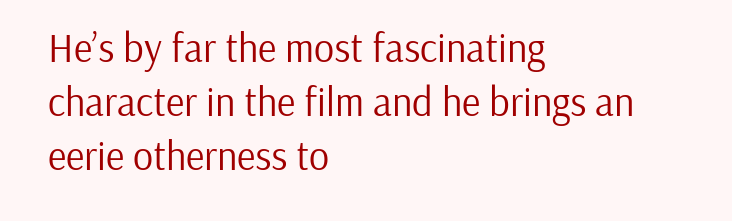He’s by far the most fascinating character in the film and he brings an eerie otherness to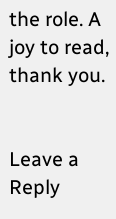the role. A joy to read, thank you.


Leave a Reply